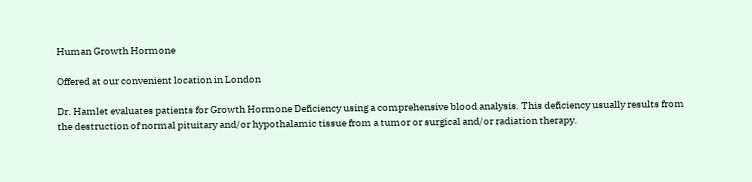Human Growth Hormone

Offered at our convenient location in London

Dr. Hamlet evaluates patients for Growth Hormone Deficiency using a comprehensive blood analysis. This deficiency usually results from the destruction of normal pituitary and/or hypothalamic tissue from a tumor or surgical and/or radiation therapy.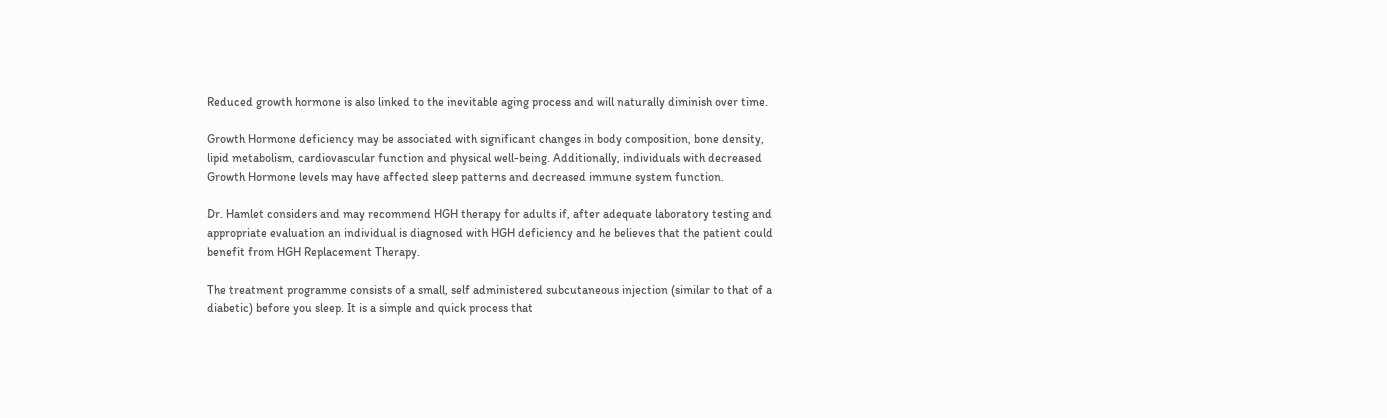Reduced growth hormone is also linked to the inevitable aging process and will naturally diminish over time.

Growth Hormone deficiency may be associated with significant changes in body composition, bone density, lipid metabolism, cardiovascular function and physical well-being. Additionally, individuals with decreased Growth Hormone levels may have affected sleep patterns and decreased immune system function.

Dr. Hamlet considers and may recommend HGH therapy for adults if, after adequate laboratory testing and appropriate evaluation an individual is diagnosed with HGH deficiency and he believes that the patient could benefit from HGH Replacement Therapy.

The treatment programme consists of a small, self administered subcutaneous injection (similar to that of a diabetic) before you sleep. It is a simple and quick process that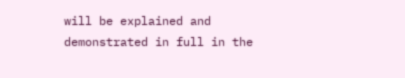will be explained and demonstrated in full in the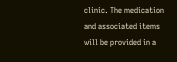clinic. The medication and associated items will be provided in a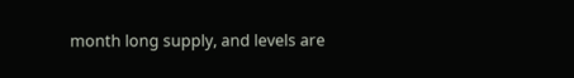month long supply, and levels are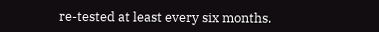re-tested at least every six months.